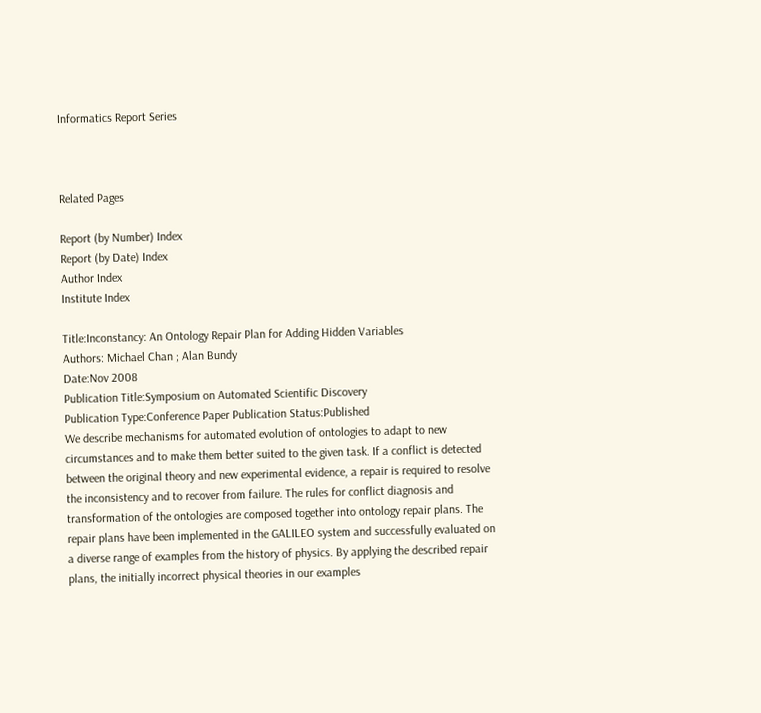Informatics Report Series



Related Pages

Report (by Number) Index
Report (by Date) Index
Author Index
Institute Index

Title:Inconstancy: An Ontology Repair Plan for Adding Hidden Variables
Authors: Michael Chan ; Alan Bundy
Date:Nov 2008
Publication Title:Symposium on Automated Scientific Discovery
Publication Type:Conference Paper Publication Status:Published
We describe mechanisms for automated evolution of ontologies to adapt to new circumstances and to make them better suited to the given task. If a conflict is detected between the original theory and new experimental evidence, a repair is required to resolve the inconsistency and to recover from failure. The rules for conflict diagnosis and transformation of the ontologies are composed together into ontology repair plans. The repair plans have been implemented in the GALILEO system and successfully evaluated on a diverse range of examples from the history of physics. By applying the described repair plans, the initially incorrect physical theories in our examples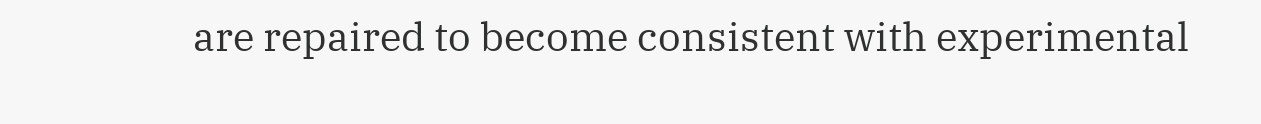are repaired to become consistent with experimental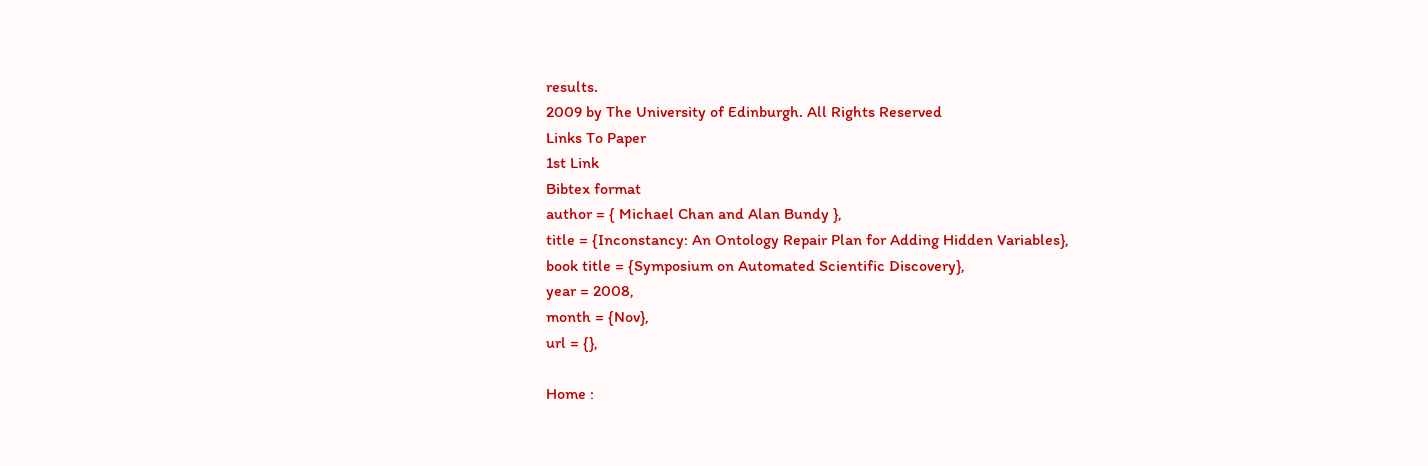results.
2009 by The University of Edinburgh. All Rights Reserved
Links To Paper
1st Link
Bibtex format
author = { Michael Chan and Alan Bundy },
title = {Inconstancy: An Ontology Repair Plan for Adding Hidden Variables},
book title = {Symposium on Automated Scientific Discovery},
year = 2008,
month = {Nov},
url = {},

Home :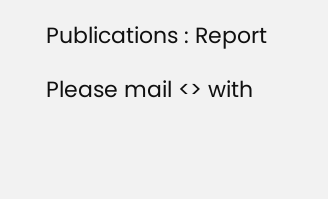Publications : Report

Please mail <> with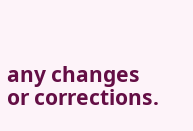any changes or corrections.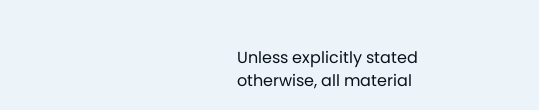Unless explicitly stated otherwise, all material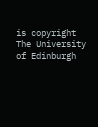is copyright The University of Edinburgh